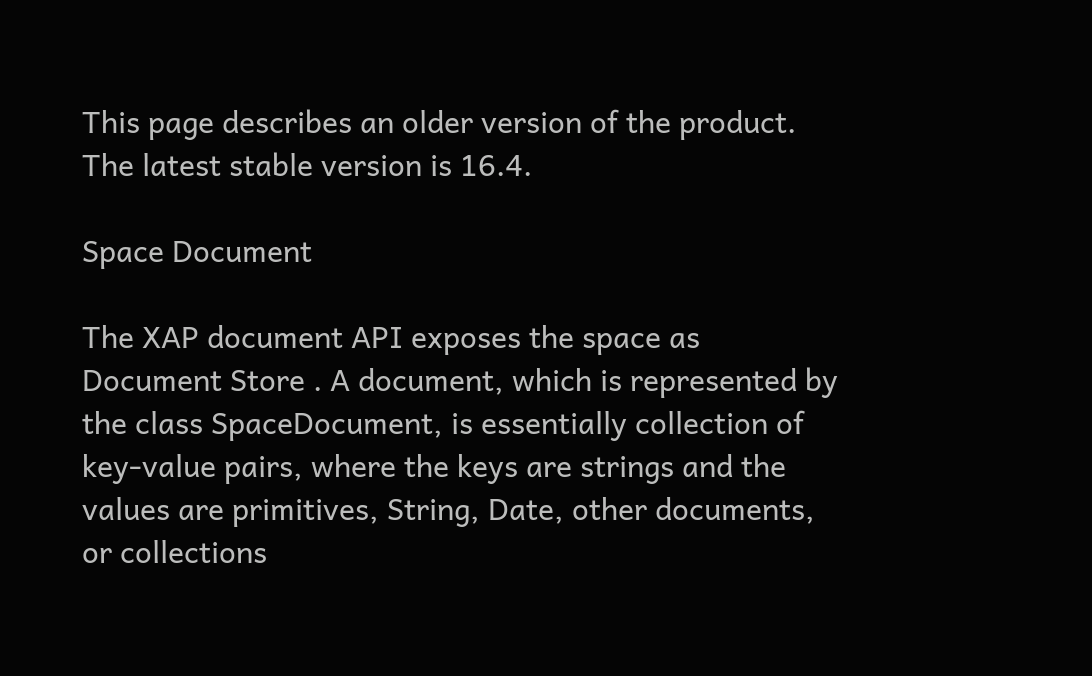This page describes an older version of the product. The latest stable version is 16.4.

Space Document

The XAP document API exposes the space as Document Store . A document, which is represented by the class SpaceDocument, is essentially collection of key-value pairs, where the keys are strings and the values are primitives, String, Date, other documents, or collections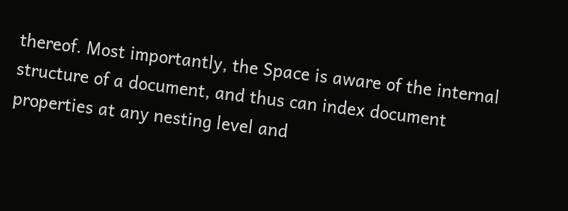thereof. Most importantly, the Space is aware of the internal structure of a document, and thus can index document properties at any nesting level and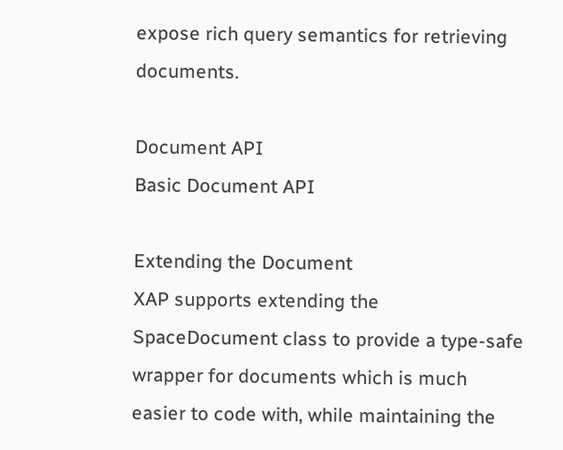expose rich query semantics for retrieving documents.

Document API
Basic Document API

Extending the Document
XAP supports extending the SpaceDocument class to provide a type-safe wrapper for documents which is much easier to code with, while maintaining the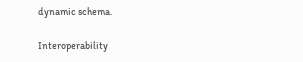dynamic schema.

Interoperability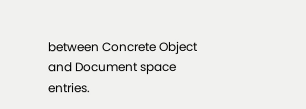between Concrete Object and Document space entries.